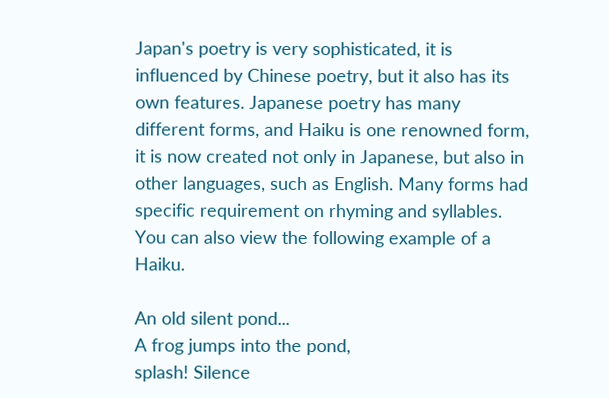Japan's poetry is very sophisticated, it is influenced by Chinese poetry, but it also has its own features. Japanese poetry has many different forms, and Haiku is one renowned form, it is now created not only in Japanese, but also in other languages, such as English. Many forms had specific requirement on rhyming and syllables. You can also view the following example of a Haiku.

An old silent pond...
A frog jumps into the pond,
splash! Silence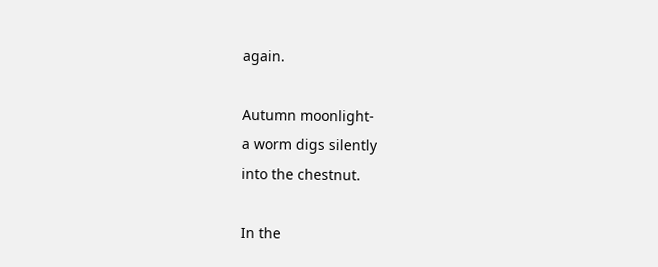again.

Autumn moonlight-
a worm digs silently
into the chestnut.

In the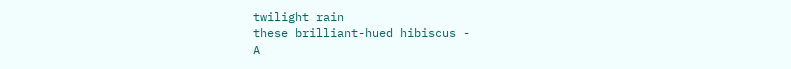twilight rain
these brilliant-hued hibiscus -
A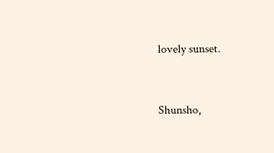lovely sunset.


Shunsho,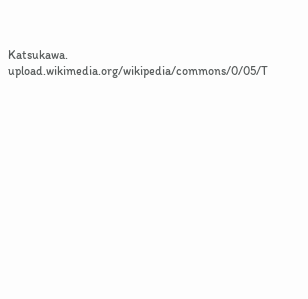Katsukawa. upload.wikimedia.org/wikipedia/commons/0/05/T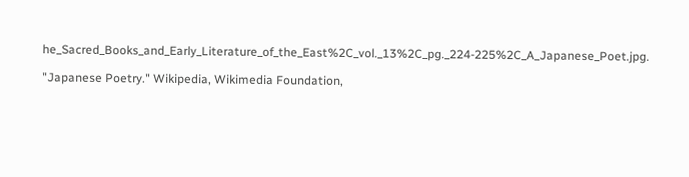he_Sacred_Books_and_Early_Literature_of_the_East%2C_vol._13%2C_pg._224-225%2C_A_Japanese_Poet.jpg.

"Japanese Poetry." Wikipedia, Wikimedia Foundation,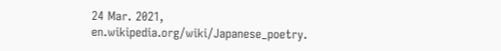24 Mar. 2021, en.wikipedia.org/wiki/Japanese_poetry.